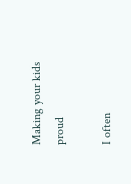Making your kids proud

I often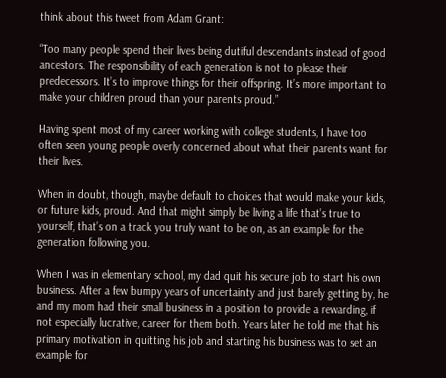think about this tweet from Adam Grant:

“Too many people spend their lives being dutiful descendants instead of good ancestors. The responsibility of each generation is not to please their predecessors. It’s to improve things for their offspring. It’s more important to make your children proud than your parents proud.”

Having spent most of my career working with college students, I have too often seen young people overly concerned about what their parents want for their lives.

When in doubt, though, maybe default to choices that would make your kids, or future kids, proud. And that might simply be living a life that’s true to yourself, that’s on a track you truly want to be on, as an example for the generation following you.

When I was in elementary school, my dad quit his secure job to start his own business. After a few bumpy years of uncertainty and just barely getting by, he and my mom had their small business in a position to provide a rewarding, if not especially lucrative, career for them both. Years later he told me that his primary motivation in quitting his job and starting his business was to set an example for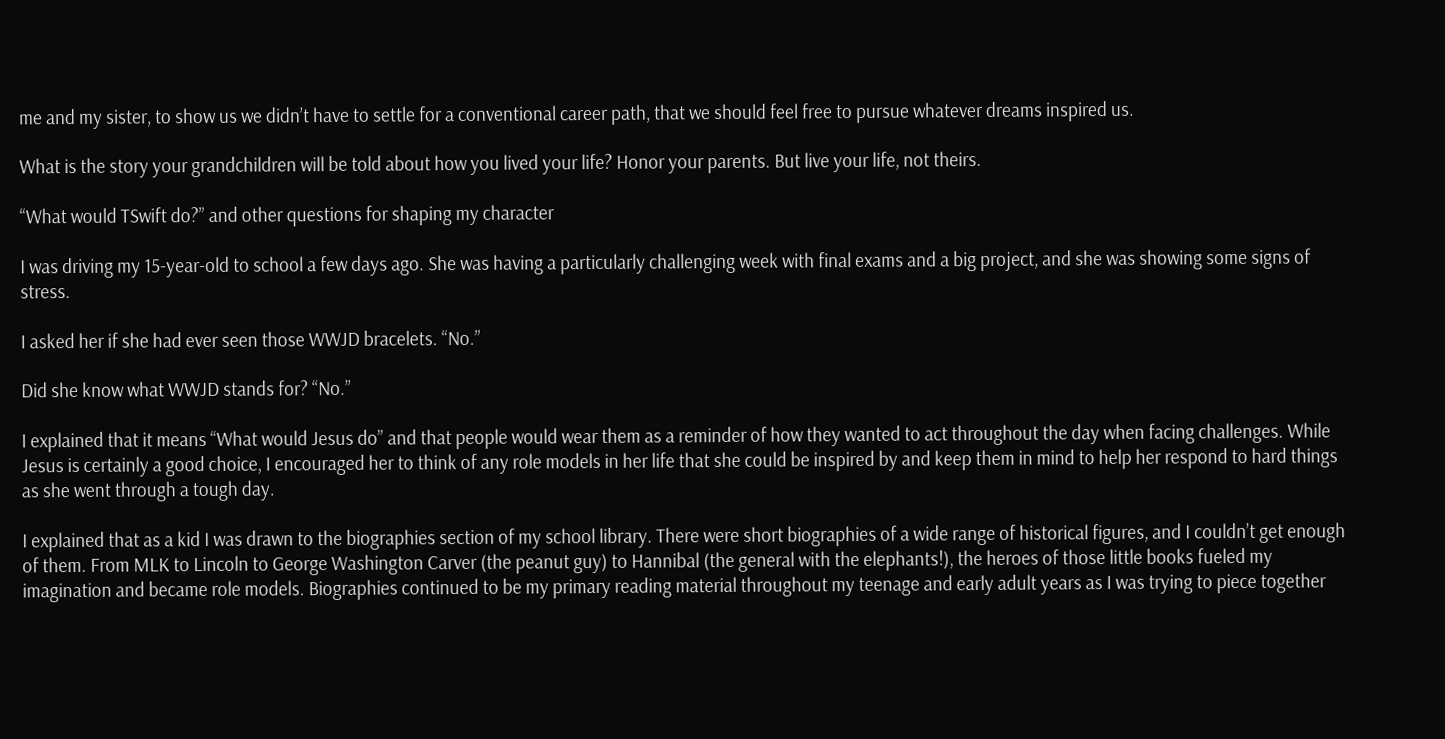me and my sister, to show us we didn’t have to settle for a conventional career path, that we should feel free to pursue whatever dreams inspired us.

What is the story your grandchildren will be told about how you lived your life? Honor your parents. But live your life, not theirs.

“What would TSwift do?” and other questions for shaping my character

I was driving my 15-year-old to school a few days ago. She was having a particularly challenging week with final exams and a big project, and she was showing some signs of stress.

I asked her if she had ever seen those WWJD bracelets. “No.”

Did she know what WWJD stands for? “No.”

I explained that it means “What would Jesus do” and that people would wear them as a reminder of how they wanted to act throughout the day when facing challenges. While Jesus is certainly a good choice, I encouraged her to think of any role models in her life that she could be inspired by and keep them in mind to help her respond to hard things as she went through a tough day.

I explained that as a kid I was drawn to the biographies section of my school library. There were short biographies of a wide range of historical figures, and I couldn’t get enough of them. From MLK to Lincoln to George Washington Carver (the peanut guy) to Hannibal (the general with the elephants!), the heroes of those little books fueled my imagination and became role models. Biographies continued to be my primary reading material throughout my teenage and early adult years as I was trying to piece together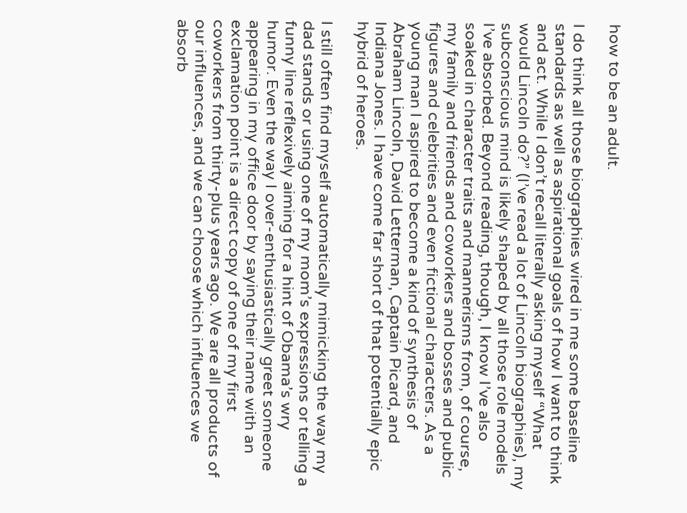how to be an adult.

I do think all those biographies wired in me some baseline standards as well as aspirational goals of how I want to think and act. While I don’t recall literally asking myself “What would Lincoln do?” (I’ve read a lot of Lincoln biographies), my subconscious mind is likely shaped by all those role models I’ve absorbed. Beyond reading, though, I know I’ve also soaked in character traits and mannerisms from, of course, my family and friends and coworkers and bosses and public figures and celebrities and even fictional characters. As a young man I aspired to become a kind of synthesis of Abraham Lincoln, David Letterman, Captain Picard, and Indiana Jones. I have come far short of that potentially epic hybrid of heroes.

I still often find myself automatically mimicking the way my dad stands or using one of my mom’s expressions or telling a funny line reflexively aiming for a hint of Obama’s wry humor. Even the way I over-enthusiastically greet someone appearing in my office door by saying their name with an exclamation point is a direct copy of one of my first coworkers from thirty-plus years ago. We are all products of our influences, and we can choose which influences we absorb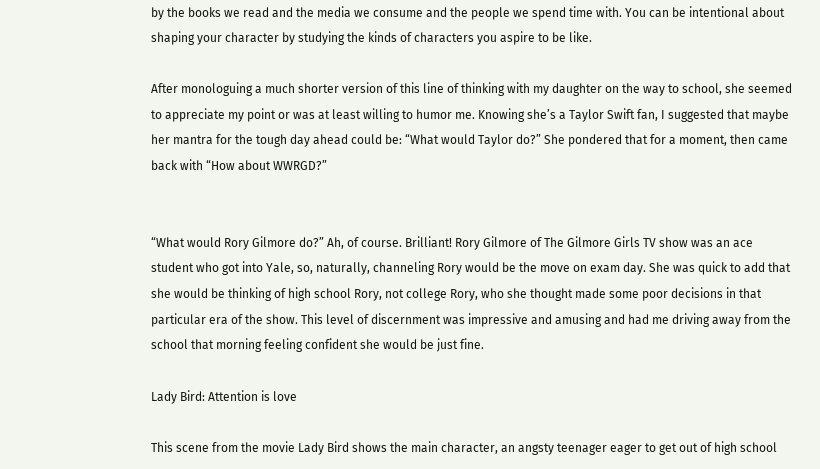by the books we read and the media we consume and the people we spend time with. You can be intentional about shaping your character by studying the kinds of characters you aspire to be like.

After monologuing a much shorter version of this line of thinking with my daughter on the way to school, she seemed to appreciate my point or was at least willing to humor me. Knowing she’s a Taylor Swift fan, I suggested that maybe her mantra for the tough day ahead could be: “What would Taylor do?” She pondered that for a moment, then came back with “How about WWRGD?”


“What would Rory Gilmore do?” Ah, of course. Brilliant! Rory Gilmore of The Gilmore Girls TV show was an ace student who got into Yale, so, naturally, channeling Rory would be the move on exam day. She was quick to add that she would be thinking of high school Rory, not college Rory, who she thought made some poor decisions in that particular era of the show. This level of discernment was impressive and amusing and had me driving away from the school that morning feeling confident she would be just fine.

Lady Bird: Attention is love

This scene from the movie Lady Bird shows the main character, an angsty teenager eager to get out of high school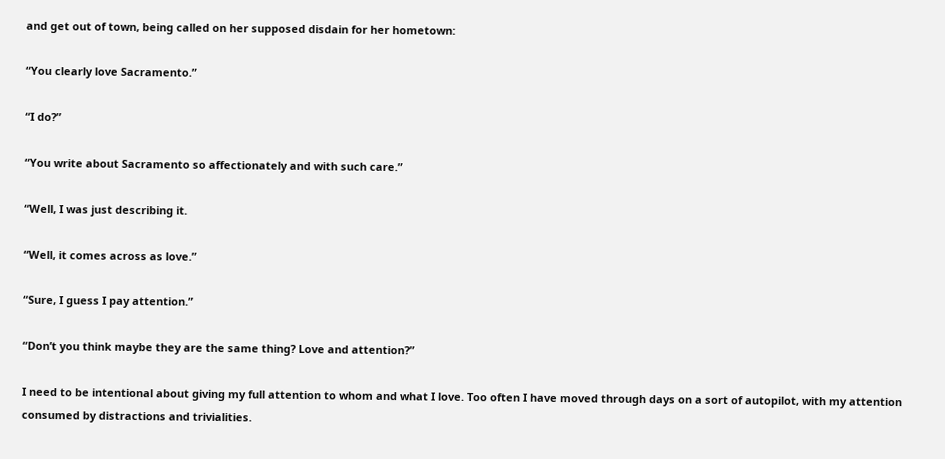and get out of town, being called on her supposed disdain for her hometown:

“You clearly love Sacramento.”

“I do?”

“You write about Sacramento so affectionately and with such care.”

“Well, I was just describing it.

“Well, it comes across as love.”

“Sure, I guess I pay attention.”

“Don’t you think maybe they are the same thing? Love and attention?”

I need to be intentional about giving my full attention to whom and what I love. Too often I have moved through days on a sort of autopilot, with my attention consumed by distractions and trivialities.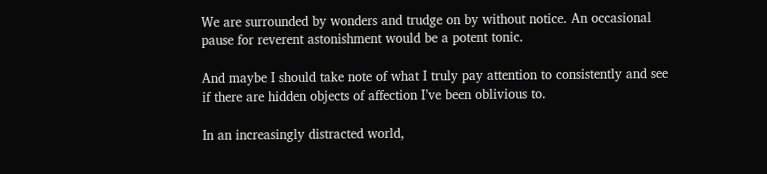We are surrounded by wonders and trudge on by without notice. An occasional pause for reverent astonishment would be a potent tonic.

And maybe I should take note of what I truly pay attention to consistently and see if there are hidden objects of affection I’ve been oblivious to.

In an increasingly distracted world,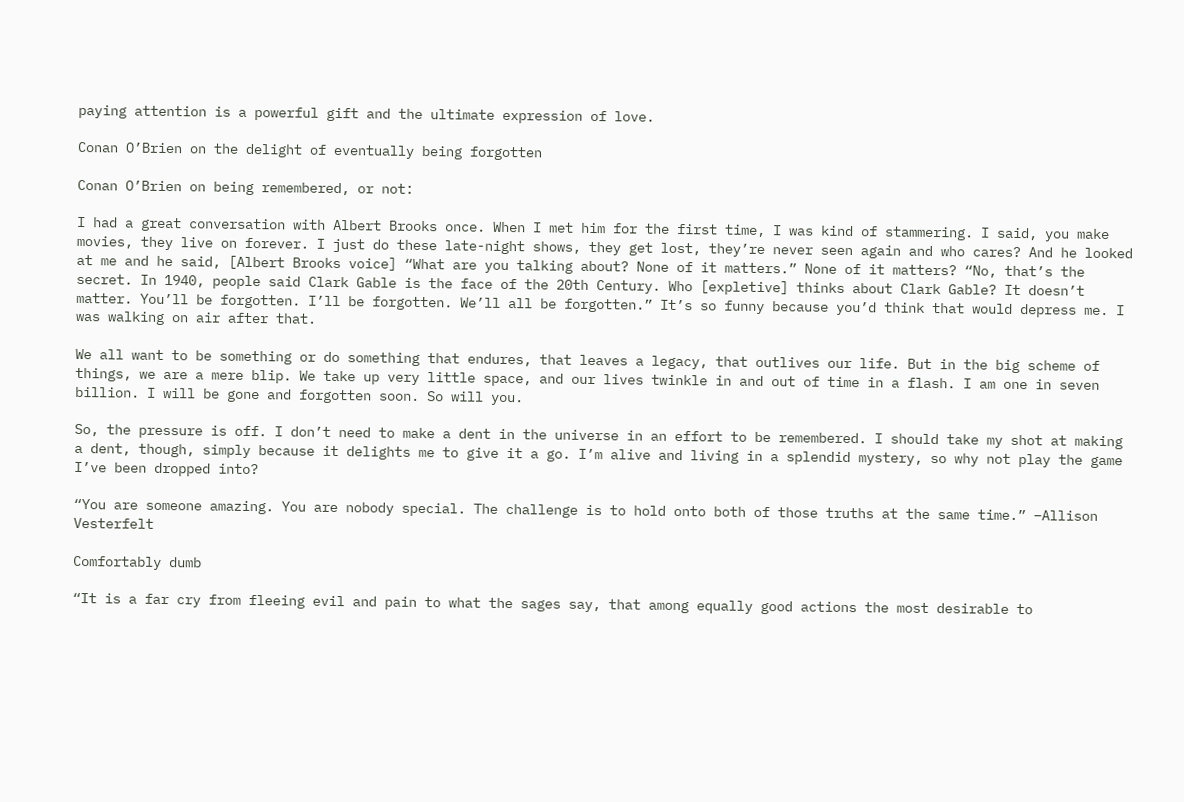paying attention is a powerful gift and the ultimate expression of love.

Conan O’Brien on the delight of eventually being forgotten

Conan O’Brien on being remembered, or not:

I had a great conversation with Albert Brooks once. When I met him for the first time, I was kind of stammering. I said, you make movies, they live on forever. I just do these late-night shows, they get lost, they’re never seen again and who cares? And he looked at me and he said, [Albert Brooks voice] “What are you talking about? None of it matters.” None of it matters? “No, that’s the secret. In 1940, people said Clark Gable is the face of the 20th Century. Who [expletive] thinks about Clark Gable? It doesn’t matter. You’ll be forgotten. I’ll be forgotten. We’ll all be forgotten.” It’s so funny because you’d think that would depress me. I was walking on air after that.

We all want to be something or do something that endures, that leaves a legacy, that outlives our life. But in the big scheme of things, we are a mere blip. We take up very little space, and our lives twinkle in and out of time in a flash. I am one in seven billion. I will be gone and forgotten soon. So will you.

So, the pressure is off. I don’t need to make a dent in the universe in an effort to be remembered. I should take my shot at making a dent, though, simply because it delights me to give it a go. I’m alive and living in a splendid mystery, so why not play the game I’ve been dropped into?

“You are someone amazing. You are nobody special. The challenge is to hold onto both of those truths at the same time.” –Allison Vesterfelt

Comfortably dumb

“It is a far cry from fleeing evil and pain to what the sages say, that among equally good actions the most desirable to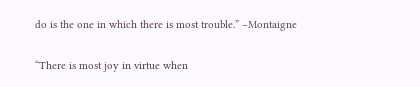do is the one in which there is most trouble.” –Montaigne

“There is most joy in virtue when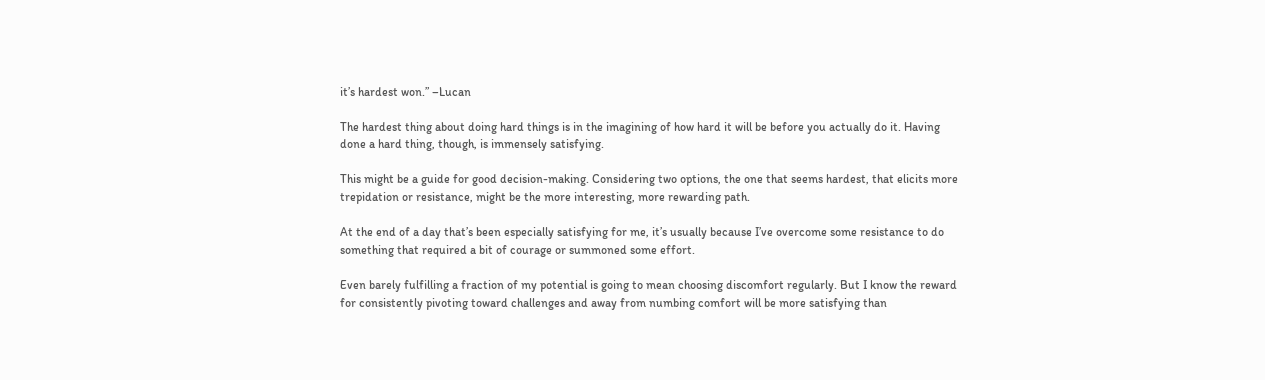it’s hardest won.” –Lucan

The hardest thing about doing hard things is in the imagining of how hard it will be before you actually do it. Having done a hard thing, though, is immensely satisfying.

This might be a guide for good decision-making. Considering two options, the one that seems hardest, that elicits more trepidation or resistance, might be the more interesting, more rewarding path.

At the end of a day that’s been especially satisfying for me, it’s usually because I’ve overcome some resistance to do something that required a bit of courage or summoned some effort.

Even barely fulfilling a fraction of my potential is going to mean choosing discomfort regularly. But I know the reward for consistently pivoting toward challenges and away from numbing comfort will be more satisfying than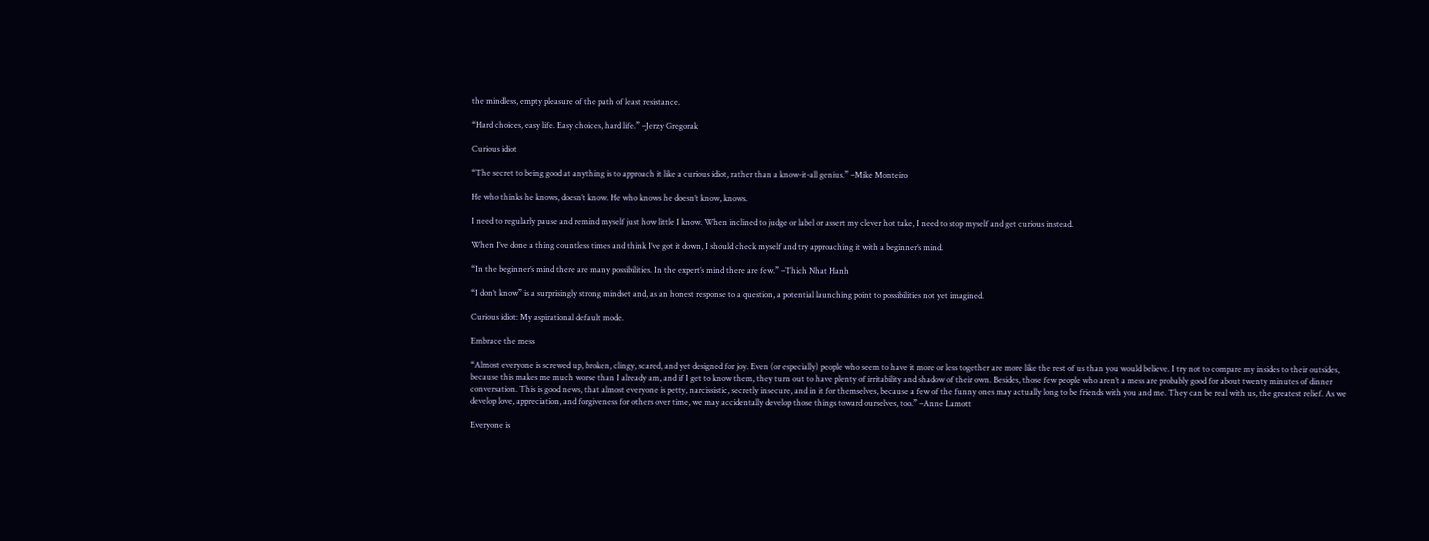the mindless, empty pleasure of the path of least resistance.

“Hard choices, easy life. Easy choices, hard life.” –Jerzy Gregorak

Curious idiot

“The secret to being good at anything is to approach it like a curious idiot, rather than a know-it-all genius.” –Mike Monteiro

He who thinks he knows, doesn’t know. He who knows he doesn’t know, knows.

I need to regularly pause and remind myself just how little I know. When inclined to judge or label or assert my clever hot take, I need to stop myself and get curious instead.

When I’ve done a thing countless times and think I’ve got it down, I should check myself and try approaching it with a beginner’s mind.

“In the beginner’s mind there are many possibilities. In the expert’s mind there are few.” –Thich Nhat Hanh

“I don’t know” is a surprisingly strong mindset and, as an honest response to a question, a potential launching point to possibilities not yet imagined.

Curious idiot: My aspirational default mode.

Embrace the mess

“Almost everyone is screwed up, broken, clingy, scared, and yet designed for joy. Even (or especially) people who seem to have it more or less together are more like the rest of us than you would believe. I try not to compare my insides to their outsides, because this makes me much worse than I already am, and if I get to know them, they turn out to have plenty of irritability and shadow of their own. Besides, those few people who aren’t a mess are probably good for about twenty minutes of dinner conversation. This is good news, that almost everyone is petty, narcissistic, secretly insecure, and in it for themselves, because a few of the funny ones may actually long to be friends with you and me. They can be real with us, the greatest relief. As we develop love, appreciation, and forgiveness for others over time, we may accidentally develop those things toward ourselves, too.” –Anne Lamott

Everyone is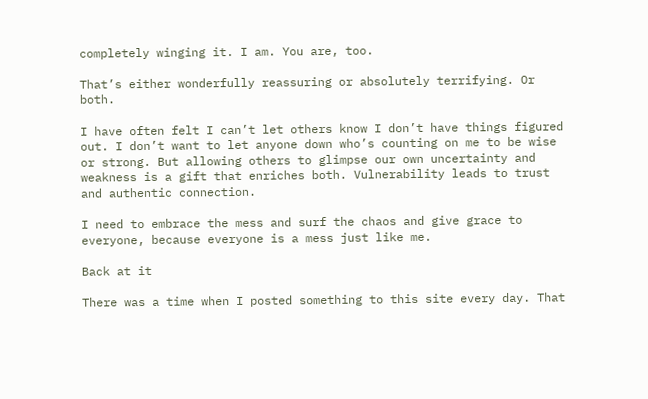completely winging it. I am. You are, too.

That’s either wonderfully reassuring or absolutely terrifying. Or both.

I have often felt I can’t let others know I don’t have things figured out. I don’t want to let anyone down who’s counting on me to be wise or strong. But allowing others to glimpse our own uncertainty and weakness is a gift that enriches both. Vulnerability leads to trust and authentic connection.

I need to embrace the mess and surf the chaos and give grace to everyone, because everyone is a mess just like me.

Back at it

There was a time when I posted something to this site every day. That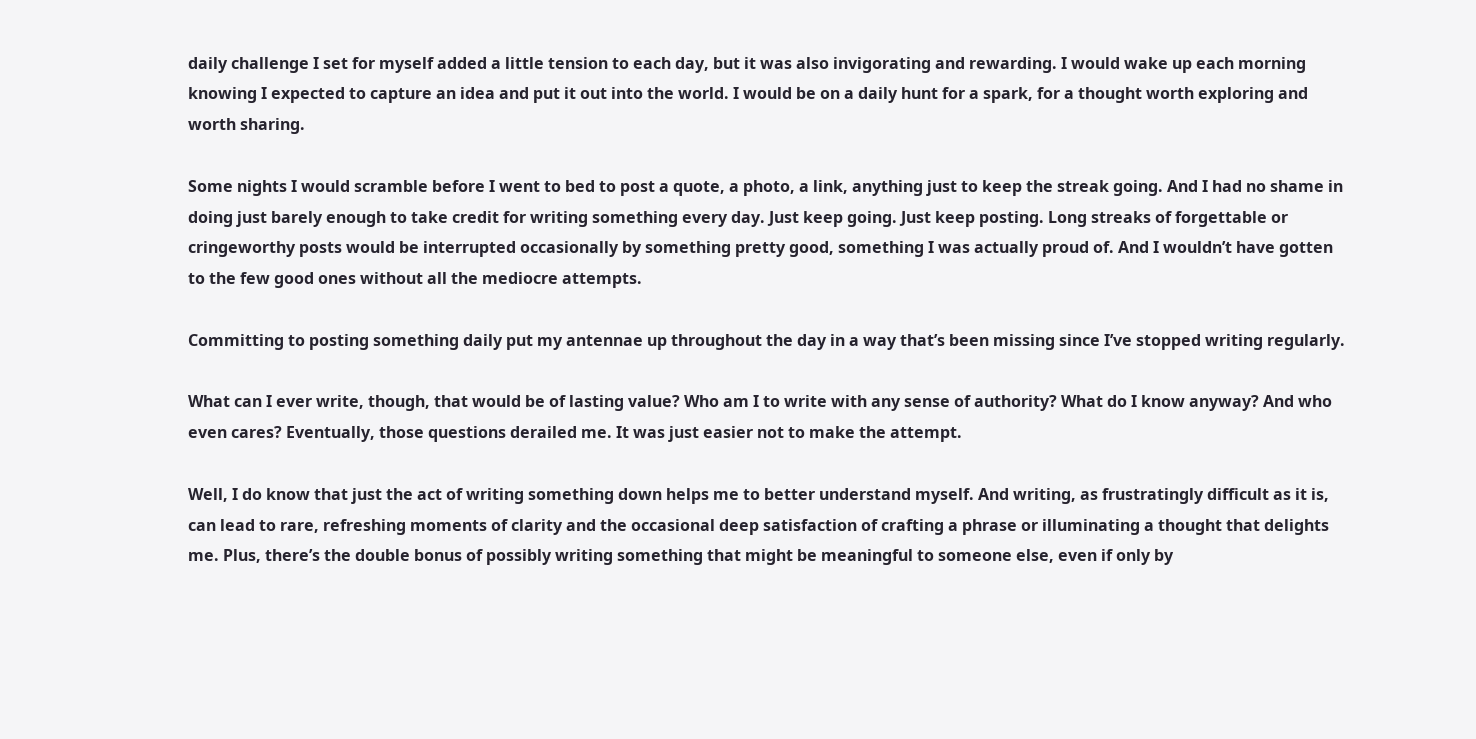daily challenge I set for myself added a little tension to each day, but it was also invigorating and rewarding. I would wake up each morning knowing I expected to capture an idea and put it out into the world. I would be on a daily hunt for a spark, for a thought worth exploring and worth sharing.

Some nights I would scramble before I went to bed to post a quote, a photo, a link, anything just to keep the streak going. And I had no shame in doing just barely enough to take credit for writing something every day. Just keep going. Just keep posting. Long streaks of forgettable or cringeworthy posts would be interrupted occasionally by something pretty good, something I was actually proud of. And I wouldn’t have gotten to the few good ones without all the mediocre attempts.

Committing to posting something daily put my antennae up throughout the day in a way that’s been missing since I’ve stopped writing regularly.

What can I ever write, though, that would be of lasting value? Who am I to write with any sense of authority? What do I know anyway? And who even cares? Eventually, those questions derailed me. It was just easier not to make the attempt.

Well, I do know that just the act of writing something down helps me to better understand myself. And writing, as frustratingly difficult as it is, can lead to rare, refreshing moments of clarity and the occasional deep satisfaction of crafting a phrase or illuminating a thought that delights me. Plus, there’s the double bonus of possibly writing something that might be meaningful to someone else, even if only by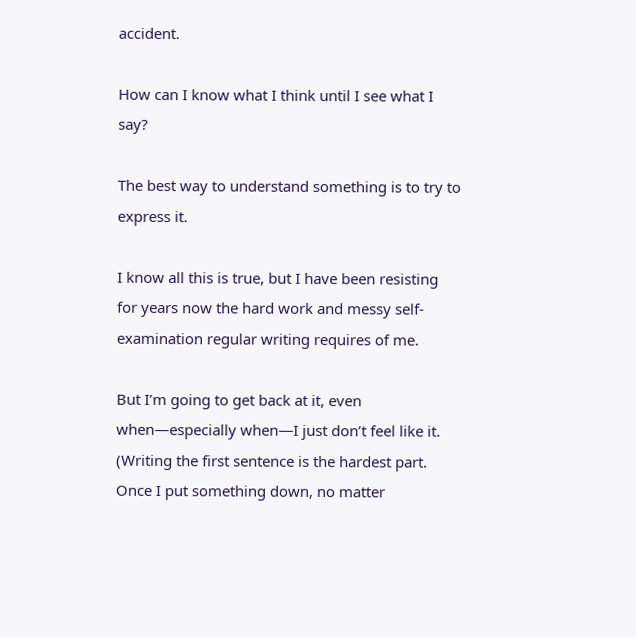accident.

How can I know what I think until I see what I say?

The best way to understand something is to try to express it.

I know all this is true, but I have been resisting for years now the hard work and messy self-examination regular writing requires of me.

But I’m going to get back at it, even when—especially when—I just don’t feel like it. (Writing the first sentence is the hardest part. Once I put something down, no matter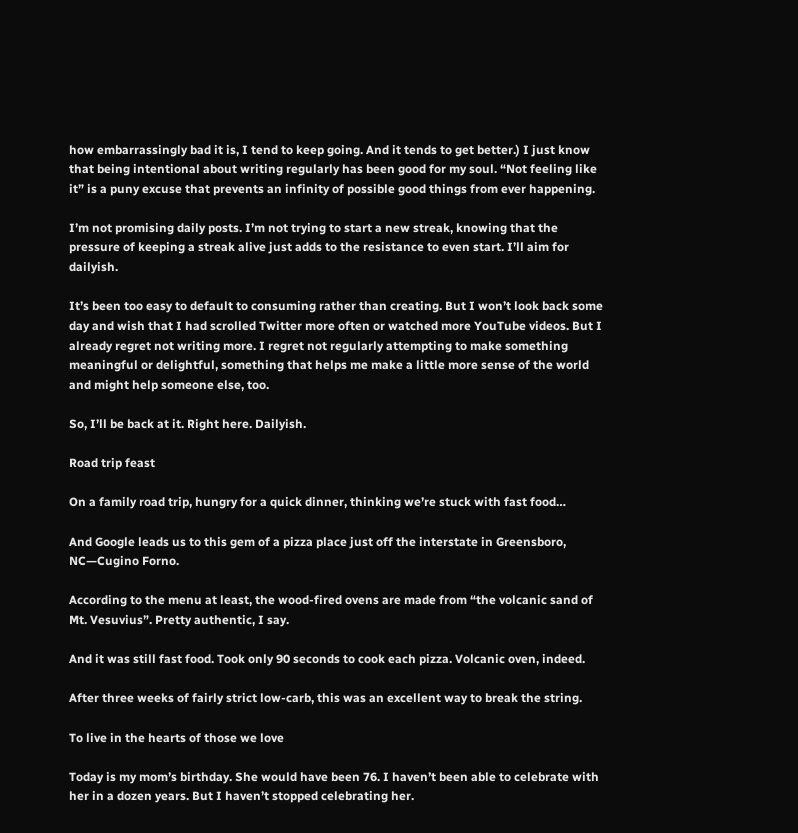how embarrassingly bad it is, I tend to keep going. And it tends to get better.) I just know that being intentional about writing regularly has been good for my soul. “Not feeling like it” is a puny excuse that prevents an infinity of possible good things from ever happening.

I’m not promising daily posts. I’m not trying to start a new streak, knowing that the pressure of keeping a streak alive just adds to the resistance to even start. I’ll aim for dailyish.

It’s been too easy to default to consuming rather than creating. But I won’t look back some day and wish that I had scrolled Twitter more often or watched more YouTube videos. But I already regret not writing more. I regret not regularly attempting to make something meaningful or delightful, something that helps me make a little more sense of the world and might help someone else, too.

So, I’ll be back at it. Right here. Dailyish.

Road trip feast

On a family road trip, hungry for a quick dinner, thinking we’re stuck with fast food…

And Google leads us to this gem of a pizza place just off the interstate in Greensboro, NC—Cugino Forno.

According to the menu at least, the wood-fired ovens are made from “the volcanic sand of Mt. Vesuvius”. Pretty authentic, I say.

And it was still fast food. Took only 90 seconds to cook each pizza. Volcanic oven, indeed.

After three weeks of fairly strict low-carb, this was an excellent way to break the string.

To live in the hearts of those we love

Today is my mom’s birthday. She would have been 76. I haven’t been able to celebrate with her in a dozen years. But I haven’t stopped celebrating her.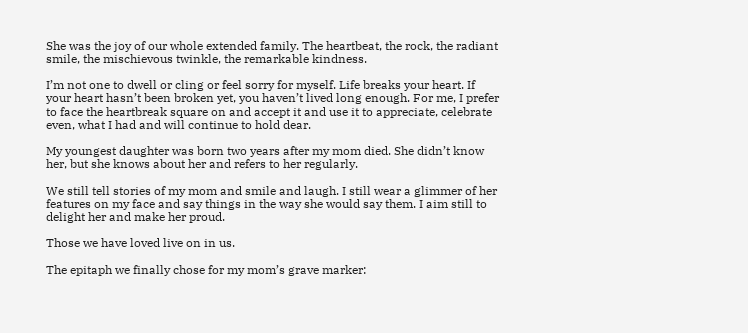She was the joy of our whole extended family. The heartbeat, the rock, the radiant smile, the mischievous twinkle, the remarkable kindness.

I’m not one to dwell or cling or feel sorry for myself. Life breaks your heart. If your heart hasn’t been broken yet, you haven’t lived long enough. For me, I prefer to face the heartbreak square on and accept it and use it to appreciate, celebrate even, what I had and will continue to hold dear.

My youngest daughter was born two years after my mom died. She didn’t know her, but she knows about her and refers to her regularly.

We still tell stories of my mom and smile and laugh. I still wear a glimmer of her features on my face and say things in the way she would say them. I aim still to delight her and make her proud.

Those we have loved live on in us.

The epitaph we finally chose for my mom’s grave marker: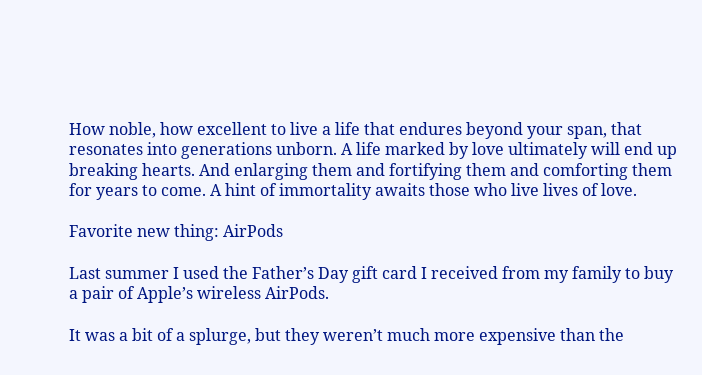How noble, how excellent to live a life that endures beyond your span, that resonates into generations unborn. A life marked by love ultimately will end up breaking hearts. And enlarging them and fortifying them and comforting them for years to come. A hint of immortality awaits those who live lives of love.

Favorite new thing: AirPods

Last summer I used the Father’s Day gift card I received from my family to buy a pair of Apple’s wireless AirPods.

It was a bit of a splurge, but they weren’t much more expensive than the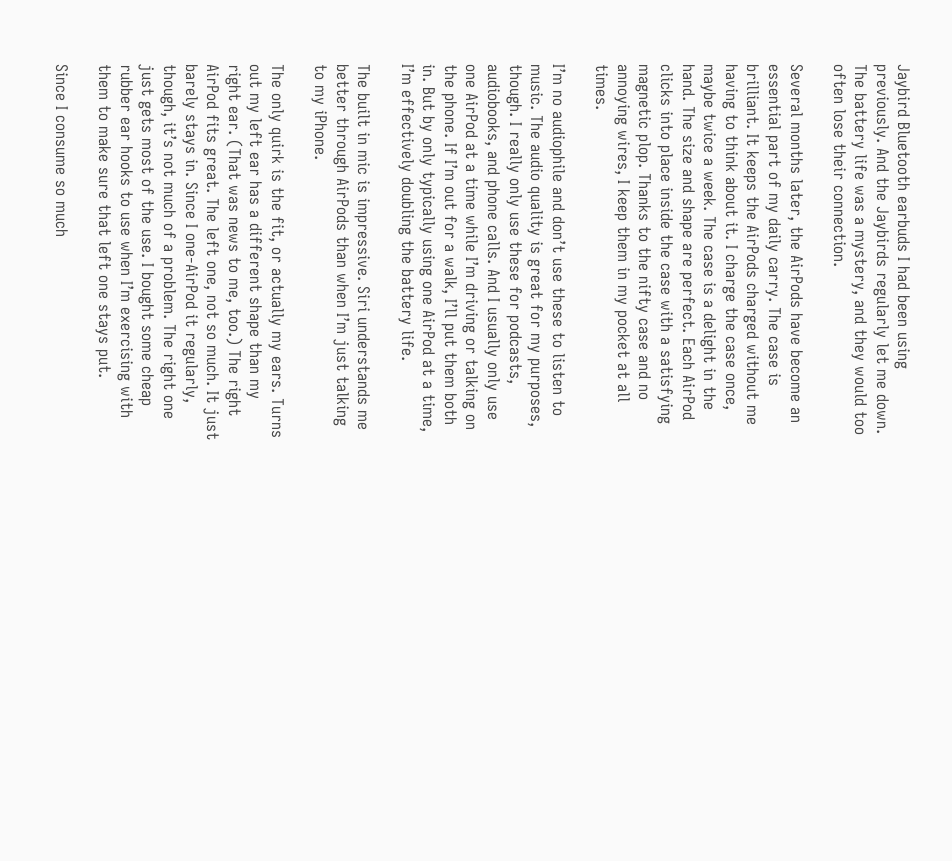Jaybird Bluetooth earbuds I had been using previously. And the Jaybirds regularly let me down. The battery life was a mystery, and they would too often lose their connection.

Several months later, the AirPods have become an essential part of my daily carry. The case is brilliant. It keeps the AirPods charged without me having to think about it. I charge the case once, maybe twice a week. The case is a delight in the hand. The size and shape are perfect. Each AirPod clicks into place inside the case with a satisfying magnetic plop. Thanks to the nifty case and no annoying wires, I keep them in my pocket at all times.

I’m no audiophile and don’t use these to listen to music. The audio quality is great for my purposes, though. I really only use these for podcasts, audiobooks, and phone calls. And I usually only use one AirPod at a time while I’m driving or talking on the phone. If I’m out for a walk, I’ll put them both in. But by only typically using one AirPod at a time, I’m effectively doubling the battery life.

The built in mic is impressive. Siri understands me better through AirPods than when I’m just talking to my iPhone.

The only quirk is the fit, or actually my ears. Turns out my left ear has a different shape than my right ear. (That was news to me, too.) The right AirPod fits great. The left one, not so much. It just barely stays in. Since I one-AirPod it regularly, though, it’s not much of a problem. The right one just gets most of the use. I bought some cheap rubber ear hooks to use when I’m exercising with them to make sure that left one stays put.

Since I consume so much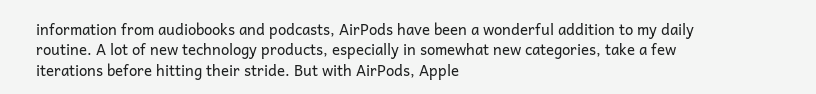information from audiobooks and podcasts, AirPods have been a wonderful addition to my daily routine. A lot of new technology products, especially in somewhat new categories, take a few iterations before hitting their stride. But with AirPods, Apple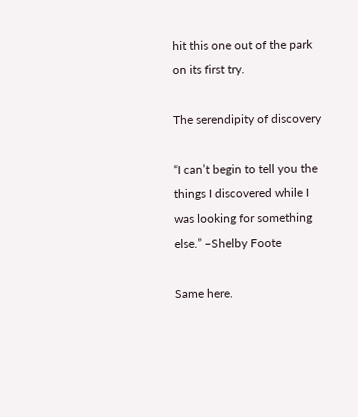hit this one out of the park on its first try.

The serendipity of discovery

“I can’t begin to tell you the things I discovered while I was looking for something else.” –Shelby Foote

Same here.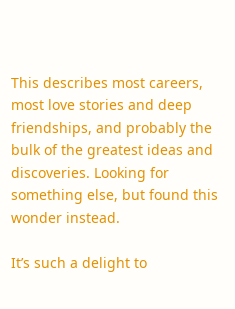This describes most careers, most love stories and deep friendships, and probably the bulk of the greatest ideas and discoveries. Looking for something else, but found this wonder instead.

It’s such a delight to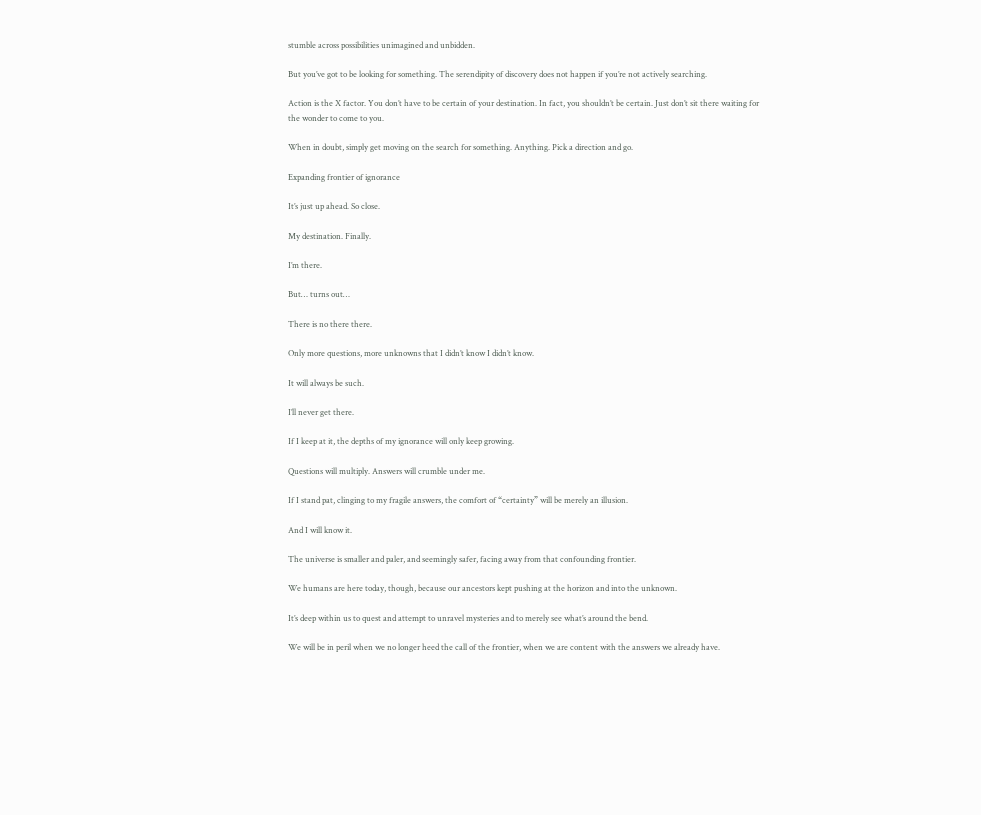stumble across possibilities unimagined and unbidden.

But you’ve got to be looking for something. The serendipity of discovery does not happen if you’re not actively searching.

Action is the X factor. You don’t have to be certain of your destination. In fact, you shouldn’t be certain. Just don’t sit there waiting for the wonder to come to you.

When in doubt, simply get moving on the search for something. Anything. Pick a direction and go.

Expanding frontier of ignorance

It’s just up ahead. So close.

My destination. Finally.

I’m there.

But… turns out…

There is no there there.

Only more questions, more unknowns that I didn’t know I didn’t know.

It will always be such.

I’ll never get there.

If I keep at it, the depths of my ignorance will only keep growing.

Questions will multiply. Answers will crumble under me.

If I stand pat, clinging to my fragile answers, the comfort of “certainty” will be merely an illusion.

And I will know it.

The universe is smaller and paler, and seemingly safer, facing away from that confounding frontier.

We humans are here today, though, because our ancestors kept pushing at the horizon and into the unknown.

It’s deep within us to quest and attempt to unravel mysteries and to merely see what’s around the bend.

We will be in peril when we no longer heed the call of the frontier, when we are content with the answers we already have.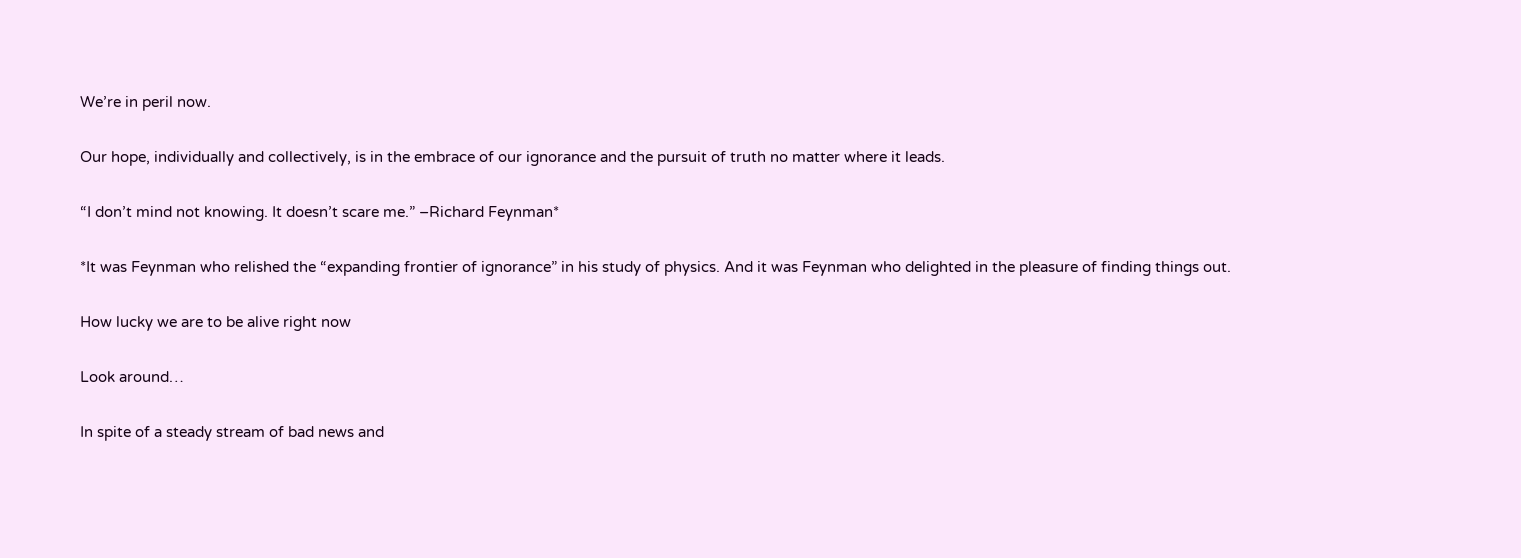We’re in peril now.

Our hope, individually and collectively, is in the embrace of our ignorance and the pursuit of truth no matter where it leads.

“I don’t mind not knowing. It doesn’t scare me.” –Richard Feynman*

*It was Feynman who relished the “expanding frontier of ignorance” in his study of physics. And it was Feynman who delighted in the pleasure of finding things out.

How lucky we are to be alive right now

Look around…

In spite of a steady stream of bad news and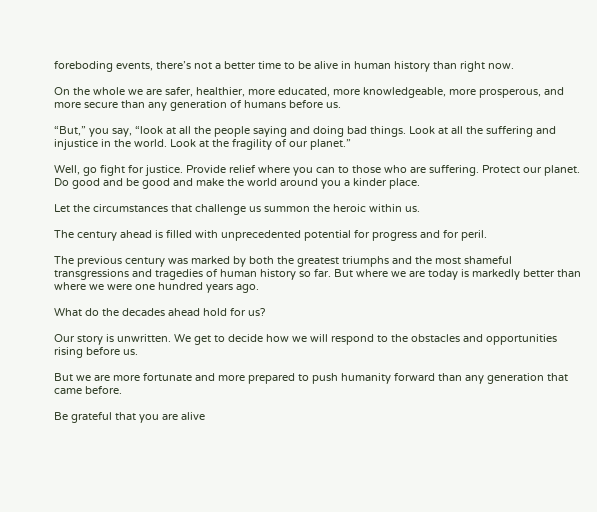foreboding events, there’s not a better time to be alive in human history than right now.

On the whole we are safer, healthier, more educated, more knowledgeable, more prosperous, and more secure than any generation of humans before us.

“But,” you say, “look at all the people saying and doing bad things. Look at all the suffering and injustice in the world. Look at the fragility of our planet.”

Well, go fight for justice. Provide relief where you can to those who are suffering. Protect our planet. Do good and be good and make the world around you a kinder place.

Let the circumstances that challenge us summon the heroic within us.

The century ahead is filled with unprecedented potential for progress and for peril.

The previous century was marked by both the greatest triumphs and the most shameful transgressions and tragedies of human history so far. But where we are today is markedly better than where we were one hundred years ago.

What do the decades ahead hold for us?

Our story is unwritten. We get to decide how we will respond to the obstacles and opportunities rising before us.

But we are more fortunate and more prepared to push humanity forward than any generation that came before.

Be grateful that you are alive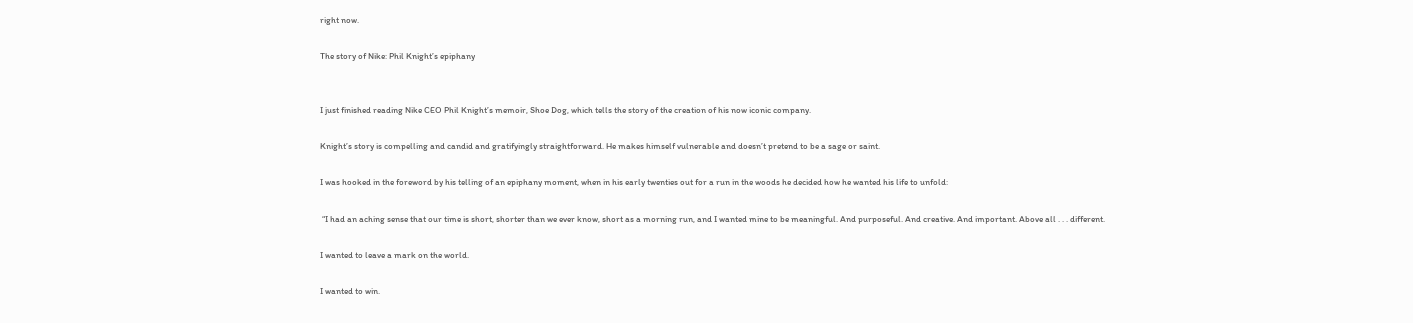right now.

The story of Nike: Phil Knight’s epiphany


I just finished reading Nike CEO Phil Knight’s memoir, Shoe Dog, which tells the story of the creation of his now iconic company.

Knight’s story is compelling and candid and gratifyingly straightforward. He makes himself vulnerable and doesn’t pretend to be a sage or saint.

I was hooked in the foreword by his telling of an epiphany moment, when in his early twenties out for a run in the woods he decided how he wanted his life to unfold:

 “I had an aching sense that our time is short, shorter than we ever know, short as a morning run, and I wanted mine to be meaningful. And purposeful. And creative. And important. Above all . . . different.

I wanted to leave a mark on the world.

I wanted to win.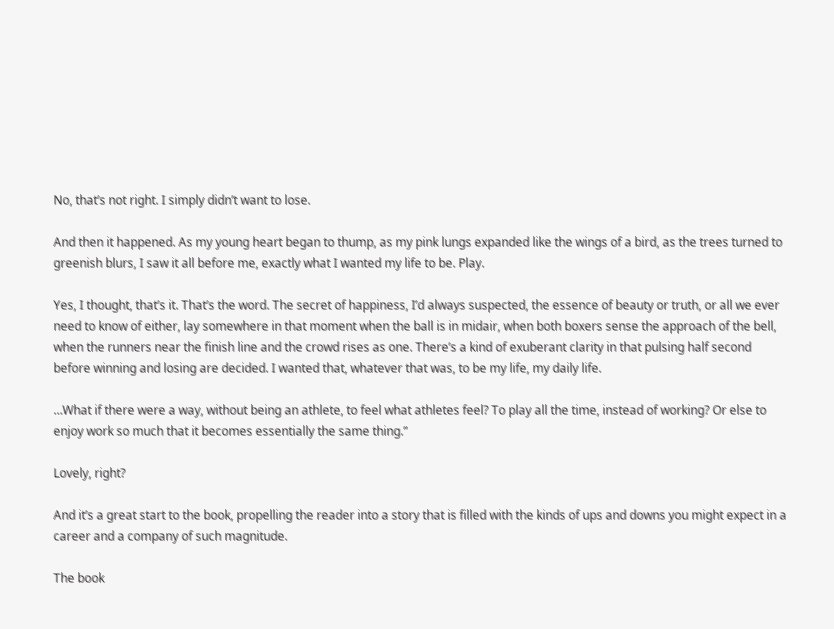No, that’s not right. I simply didn’t want to lose.

And then it happened. As my young heart began to thump, as my pink lungs expanded like the wings of a bird, as the trees turned to greenish blurs, I saw it all before me, exactly what I wanted my life to be. Play.

Yes, I thought, that’s it. That’s the word. The secret of happiness, I’d always suspected, the essence of beauty or truth, or all we ever need to know of either, lay somewhere in that moment when the ball is in midair, when both boxers sense the approach of the bell, when the runners near the finish line and the crowd rises as one. There’s a kind of exuberant clarity in that pulsing half second before winning and losing are decided. I wanted that, whatever that was, to be my life, my daily life.

…What if there were a way, without being an athlete, to feel what athletes feel? To play all the time, instead of working? Or else to enjoy work so much that it becomes essentially the same thing.”

Lovely, right?

And it’s a great start to the book, propelling the reader into a story that is filled with the kinds of ups and downs you might expect in a career and a company of such magnitude.

The book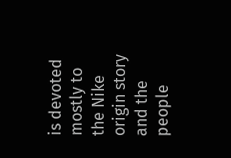is devoted mostly to the Nike origin story and the people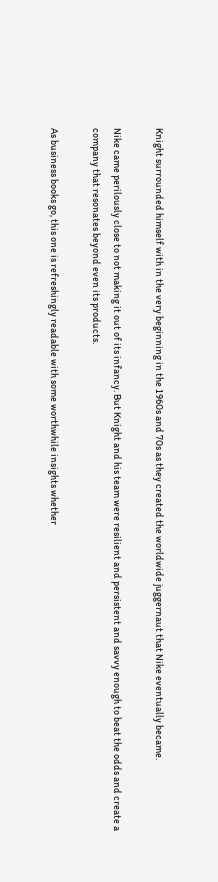Knight surrounded himself with in the very beginning in the 1960s and 70s as they created the worldwide juggernaut that Nike eventually became.

Nike came perilously close to not making it out of its infancy. But Knight and his team were resilient and persistent and savvy enough to beat the odds and create a company that resonates beyond even its products.

As business books go, this one is refreshingly readable with some worthwhile insights whether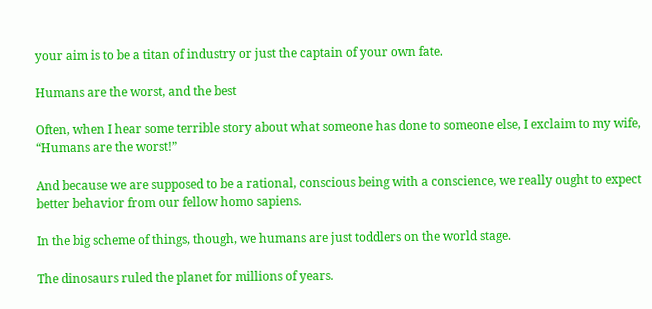your aim is to be a titan of industry or just the captain of your own fate.

Humans are the worst, and the best

Often, when I hear some terrible story about what someone has done to someone else, I exclaim to my wife, “Humans are the worst!”

And because we are supposed to be a rational, conscious being with a conscience, we really ought to expect better behavior from our fellow homo sapiens.

In the big scheme of things, though, we humans are just toddlers on the world stage.

The dinosaurs ruled the planet for millions of years.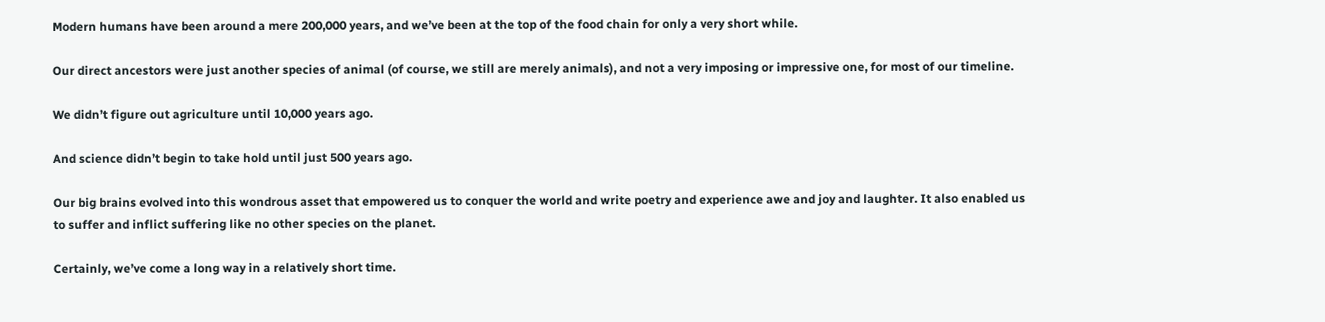Modern humans have been around a mere 200,000 years, and we’ve been at the top of the food chain for only a very short while.

Our direct ancestors were just another species of animal (of course, we still are merely animals), and not a very imposing or impressive one, for most of our timeline.

We didn’t figure out agriculture until 10,000 years ago.

And science didn’t begin to take hold until just 500 years ago.

Our big brains evolved into this wondrous asset that empowered us to conquer the world and write poetry and experience awe and joy and laughter. It also enabled us to suffer and inflict suffering like no other species on the planet.

Certainly, we’ve come a long way in a relatively short time.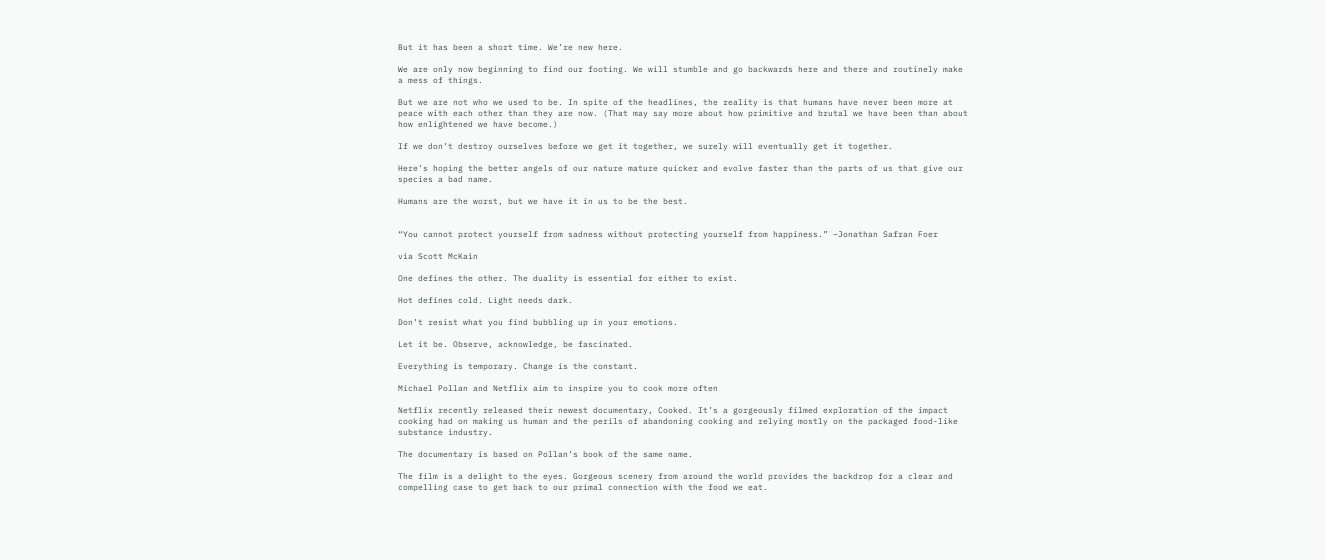But it has been a short time. We’re new here.

We are only now beginning to find our footing. We will stumble and go backwards here and there and routinely make a mess of things.

But we are not who we used to be. In spite of the headlines, the reality is that humans have never been more at peace with each other than they are now. (That may say more about how primitive and brutal we have been than about how enlightened we have become.)

If we don’t destroy ourselves before we get it together, we surely will eventually get it together.

Here’s hoping the better angels of our nature mature quicker and evolve faster than the parts of us that give our species a bad name.

Humans are the worst, but we have it in us to be the best.


“You cannot protect yourself from sadness without protecting yourself from happiness.” –Jonathan Safran Foer

via Scott McKain

One defines the other. The duality is essential for either to exist.

Hot defines cold. Light needs dark.

Don’t resist what you find bubbling up in your emotions.

Let it be. Observe, acknowledge, be fascinated.

Everything is temporary. Change is the constant.

Michael Pollan and Netflix aim to inspire you to cook more often

Netflix recently released their newest documentary, Cooked. It’s a gorgeously filmed exploration of the impact cooking had on making us human and the perils of abandoning cooking and relying mostly on the packaged food-like substance industry.

The documentary is based on Pollan’s book of the same name.

The film is a delight to the eyes. Gorgeous scenery from around the world provides the backdrop for a clear and compelling case to get back to our primal connection with the food we eat.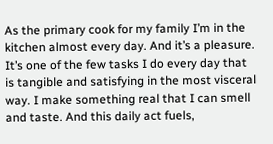As the primary cook for my family I’m in the kitchen almost every day. And it’s a pleasure. It’s one of the few tasks I do every day that is tangible and satisfying in the most visceral way. I make something real that I can smell and taste. And this daily act fuels,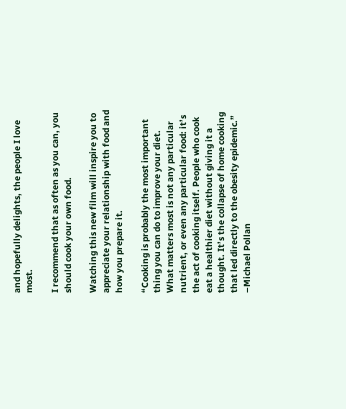and hopefully delights, the people I love most.

I recommend that as often as you can, you should cook your own food.

Watching this new film will inspire you to appreciate your relationship with food and how you prepare it.

“Cooking is probably the most important thing you can do to improve your diet. What matters most is not any particular nutrient, or even any particular food: it’s the act of cooking itself. People who cook eat a healthier diet without giving it a thought. It’s the collapse of home cooking that led directly to the obesity epidemic.” –Michael Pollan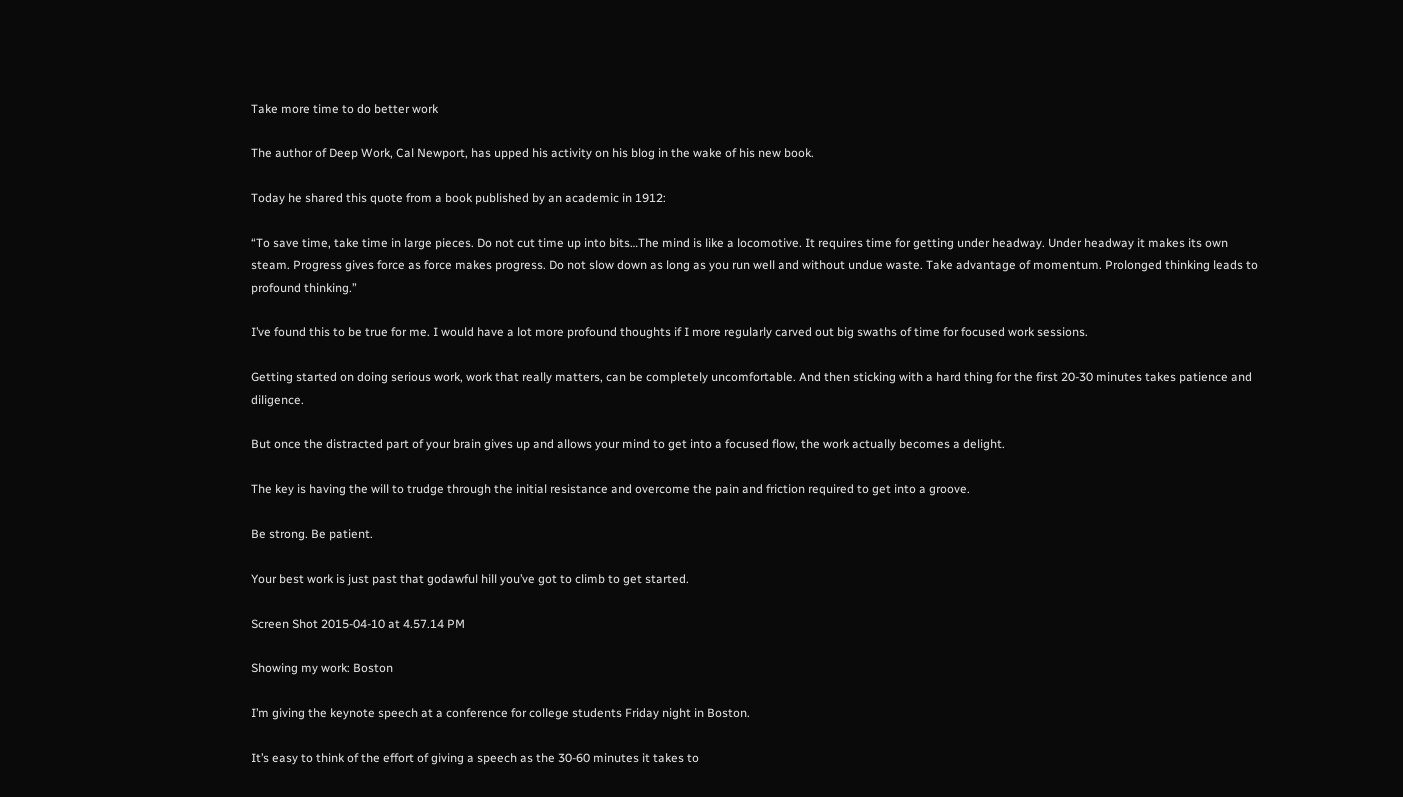Take more time to do better work

The author of Deep Work, Cal Newport, has upped his activity on his blog in the wake of his new book.

Today he shared this quote from a book published by an academic in 1912:

“To save time, take time in large pieces. Do not cut time up into bits…The mind is like a locomotive. It requires time for getting under headway. Under headway it makes its own steam. Progress gives force as force makes progress. Do not slow down as long as you run well and without undue waste. Take advantage of momentum. Prolonged thinking leads to profound thinking.”

I’ve found this to be true for me. I would have a lot more profound thoughts if I more regularly carved out big swaths of time for focused work sessions.

Getting started on doing serious work, work that really matters, can be completely uncomfortable. And then sticking with a hard thing for the first 20-30 minutes takes patience and diligence.

But once the distracted part of your brain gives up and allows your mind to get into a focused flow, the work actually becomes a delight.

The key is having the will to trudge through the initial resistance and overcome the pain and friction required to get into a groove.

Be strong. Be patient.

Your best work is just past that godawful hill you’ve got to climb to get started.

Screen Shot 2015-04-10 at 4.57.14 PM

Showing my work: Boston

I’m giving the keynote speech at a conference for college students Friday night in Boston.

It’s easy to think of the effort of giving a speech as the 30-60 minutes it takes to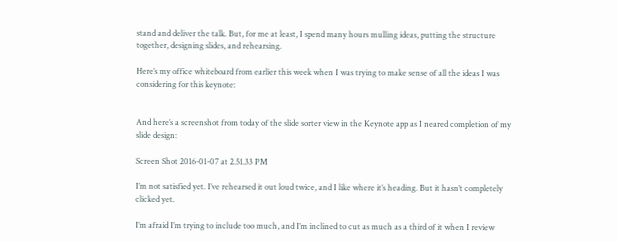stand and deliver the talk. But, for me at least, I spend many hours mulling ideas, putting the structure together, designing slides, and rehearsing.

Here’s my office whiteboard from earlier this week when I was trying to make sense of all the ideas I was considering for this keynote:


And here’s a screenshot from today of the slide sorter view in the Keynote app as I neared completion of my slide design:

Screen Shot 2016-01-07 at 2.51.33 PM

I’m not satisfied yet. I’ve rehearsed it out loud twice, and I like where it’s heading. But it hasn’t completely clicked yet.

I’m afraid I’m trying to include too much, and I’m inclined to cut as much as a third of it when I review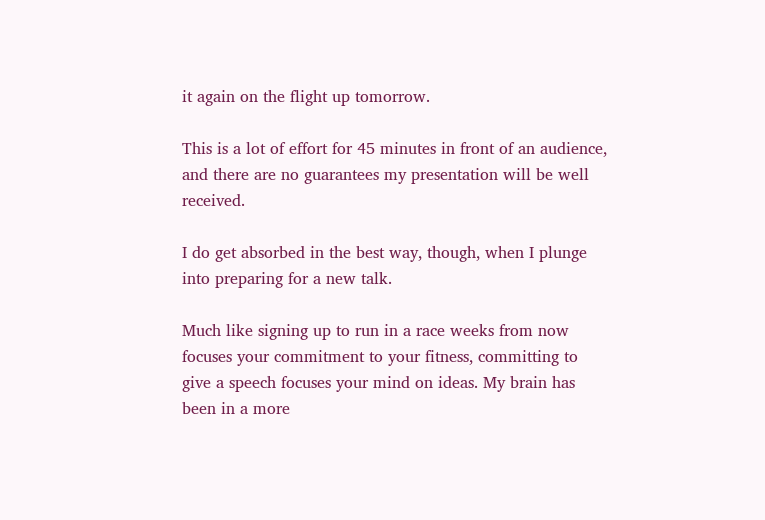it again on the flight up tomorrow.

This is a lot of effort for 45 minutes in front of an audience, and there are no guarantees my presentation will be well received.

I do get absorbed in the best way, though, when I plunge into preparing for a new talk.

Much like signing up to run in a race weeks from now focuses your commitment to your fitness, committing to give a speech focuses your mind on ideas. My brain has been in a more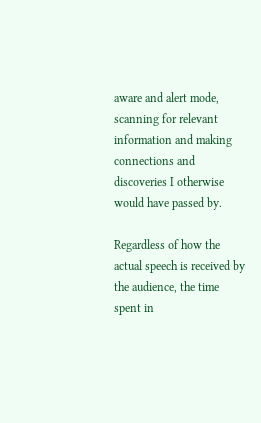aware and alert mode, scanning for relevant information and making connections and discoveries I otherwise would have passed by.

Regardless of how the actual speech is received by the audience, the time spent in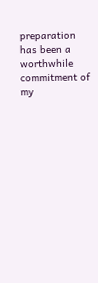preparation has been a worthwhile commitment of my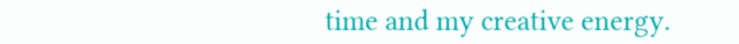time and my creative energy.